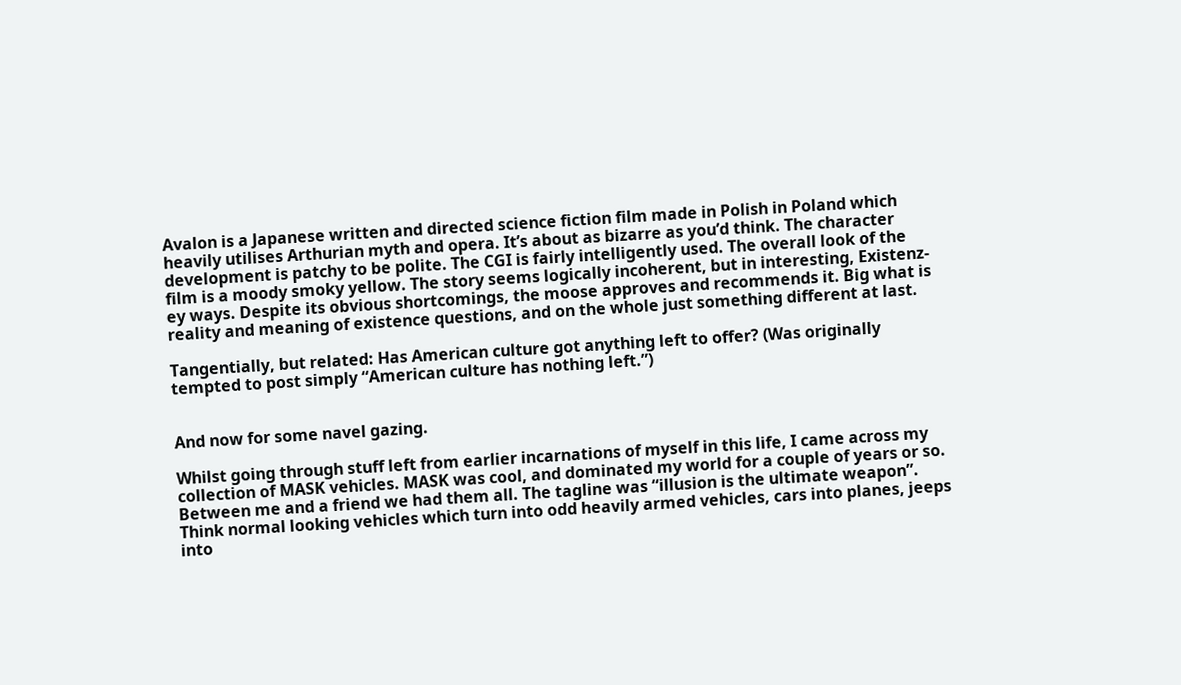Avalon is a Japanese written and directed science fiction film made in Polish in Poland which heavily utilises Arthurian myth and opera. It’s about as bizarre as you’d think. The character development is patchy to be polite. The CGI is fairly intelligently used. The overall look of the film is a moody smoky yellow. The story seems logically incoherent, but in interesting, Existenz-ey ways. Despite its obvious shortcomings, the moose approves and recommends it. Big what is reality and meaning of existence questions, and on the whole just something different at last.

Tangentially, but related: Has American culture got anything left to offer? (Was originally tempted to post simply “American culture has nothing left.”)


And now for some navel gazing.

Whilst going through stuff left from earlier incarnations of myself in this life, I came across my collection of MASK vehicles. MASK was cool, and dominated my world for a couple of years or so. Between me and a friend we had them all. The tagline was “illusion is the ultimate weapon”. Think normal looking vehicles which turn into odd heavily armed vehicles, cars into planes, jeeps into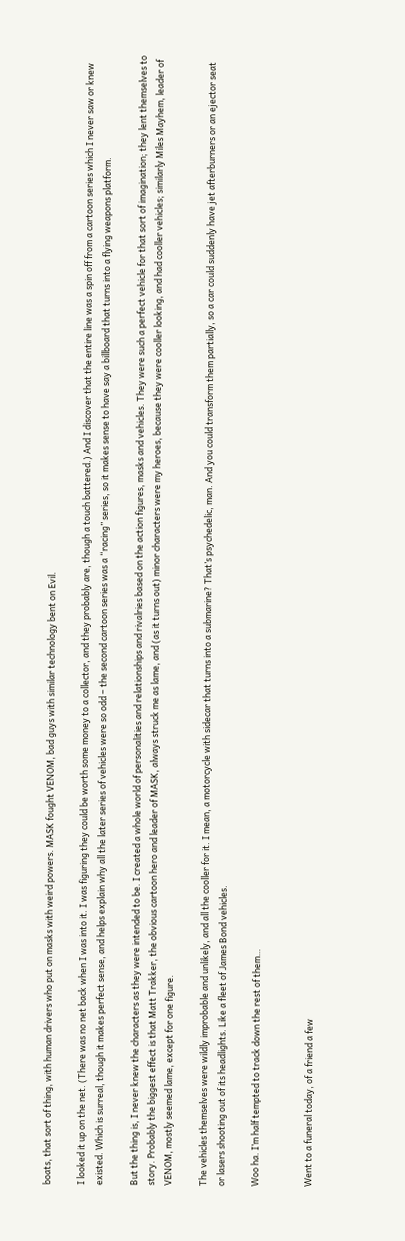boats, that sort of thing, with human drivers who put on masks with weird powers. MASK fought VENOM, bad guys with similar technology bent on Evil.

I looked it up on the net. (There was no net back when I was into it. I was figuring they could be worth some money to a collector, and they probably are, though a touch battered.) And I discover that the entire line was a spin off from a cartoon series which I never saw or knew existed. Which is surreal, though it makes perfect sense, and helps explain why all the later series of vehicles were so odd – the second cartoon series was a “racing” series, so it makes sense to have say a billboard that turns into a flying weapons platform.

But the thing is, I never knew the characters as they were intended to be. I created a whole world of personalities and relationships and rivalries based on the action figures, masks and vehicles. They were such a perfect vehicle for that sort of imagination; they lent themselves to story. Probably the biggest effect is that Matt Trakker, the obvious cartoon hero and leader of MASK, always struck me as lame, and (as it turns out) minor characters were my heroes, because they were cooller looking, and had cooller vehicles; similarly Miles Mayhem, leader of VENOM, mostly seemed lame, except for one figure.

The vehicles themselves were wildly improbable and unlikely, and all the cooller for it. I mean, a motorcycle with sidecar that turns into a submarine? That’s psychedelic, man. And you could transform them partially, so a car could suddenly have jet afterburners or an ejector seat or lasers shooting out of its headlights. Like a fleet of James Bond vehicles.

Woo ha. I’m half tempted to track down the rest of them…


Went to a funeral today, of a friend a few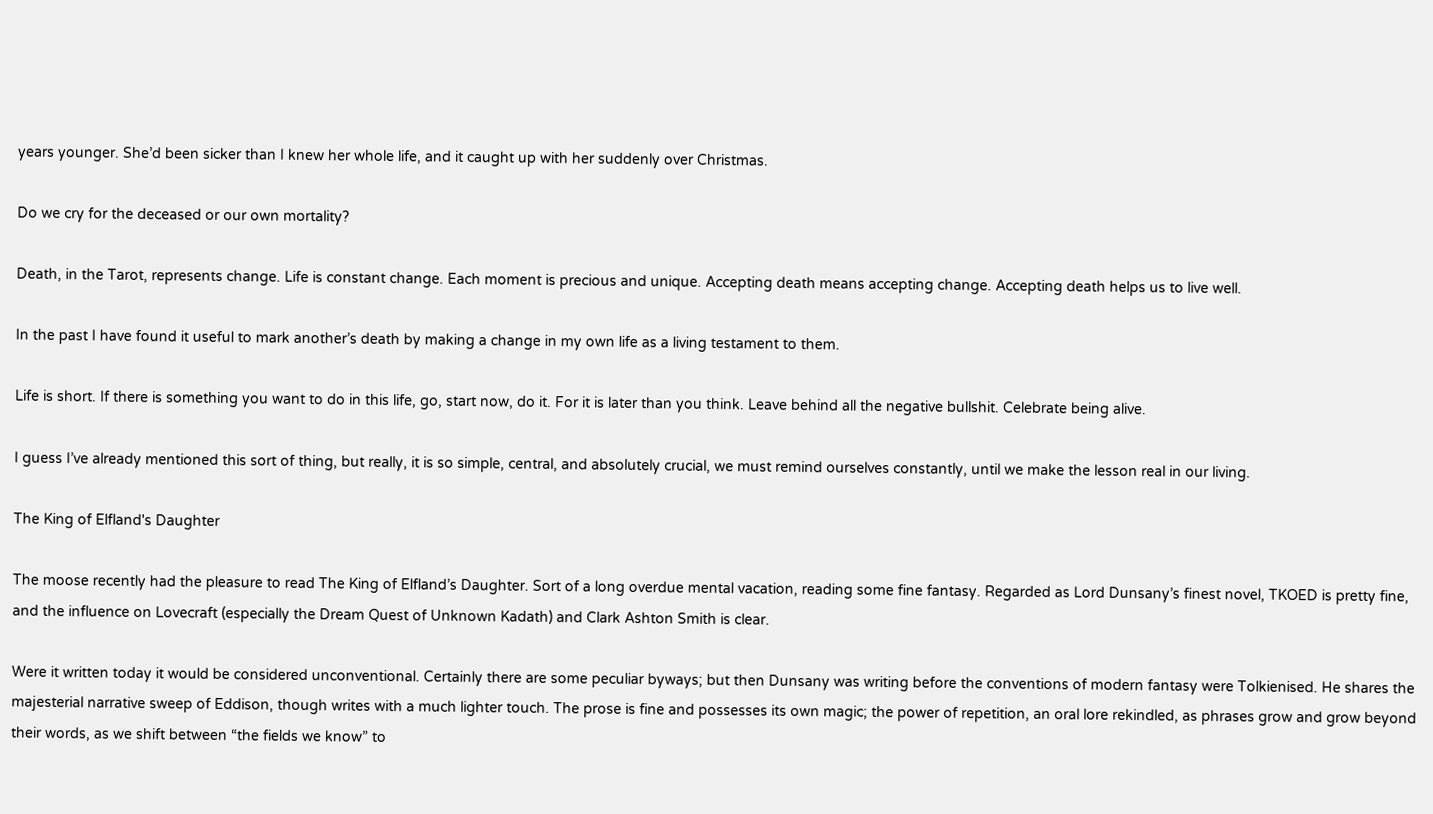years younger. She’d been sicker than I knew her whole life, and it caught up with her suddenly over Christmas.

Do we cry for the deceased or our own mortality?

Death, in the Tarot, represents change. Life is constant change. Each moment is precious and unique. Accepting death means accepting change. Accepting death helps us to live well.

In the past I have found it useful to mark another’s death by making a change in my own life as a living testament to them.

Life is short. If there is something you want to do in this life, go, start now, do it. For it is later than you think. Leave behind all the negative bullshit. Celebrate being alive.

I guess I’ve already mentioned this sort of thing, but really, it is so simple, central, and absolutely crucial, we must remind ourselves constantly, until we make the lesson real in our living.

The King of Elfland's Daughter

The moose recently had the pleasure to read The King of Elfland’s Daughter. Sort of a long overdue mental vacation, reading some fine fantasy. Regarded as Lord Dunsany’s finest novel, TKOED is pretty fine, and the influence on Lovecraft (especially the Dream Quest of Unknown Kadath) and Clark Ashton Smith is clear.

Were it written today it would be considered unconventional. Certainly there are some peculiar byways; but then Dunsany was writing before the conventions of modern fantasy were Tolkienised. He shares the majesterial narrative sweep of Eddison, though writes with a much lighter touch. The prose is fine and possesses its own magic; the power of repetition, an oral lore rekindled, as phrases grow and grow beyond their words, as we shift between “the fields we know” to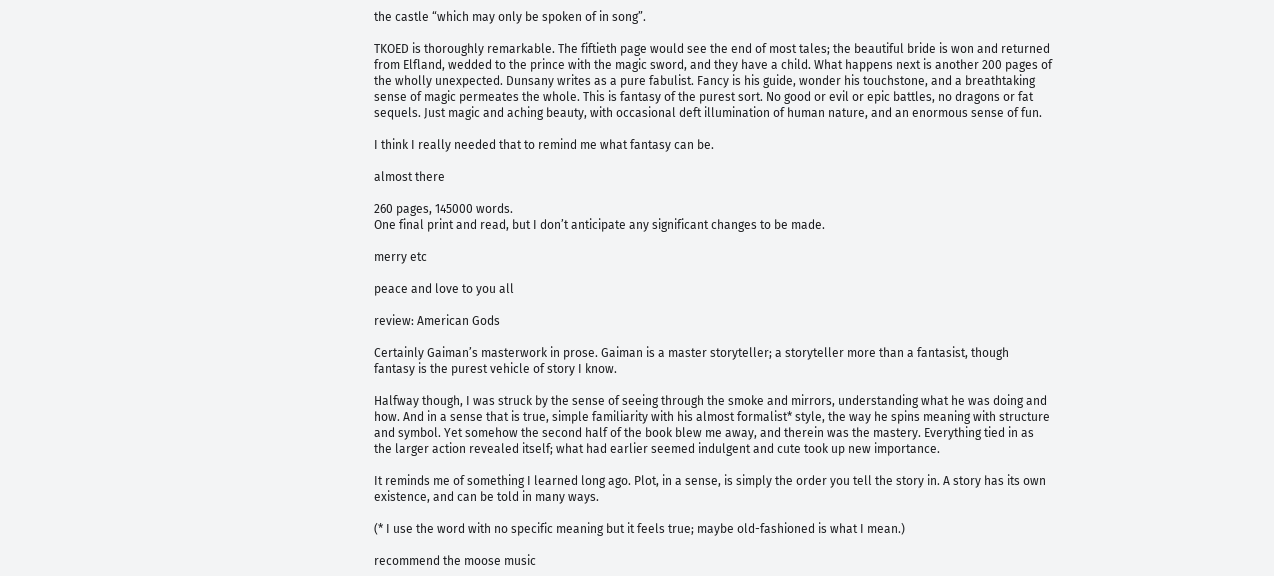the castle “which may only be spoken of in song”.

TKOED is thoroughly remarkable. The fiftieth page would see the end of most tales; the beautiful bride is won and returned from Elfland, wedded to the prince with the magic sword, and they have a child. What happens next is another 200 pages of the wholly unexpected. Dunsany writes as a pure fabulist. Fancy is his guide, wonder his touchstone, and a breathtaking sense of magic permeates the whole. This is fantasy of the purest sort. No good or evil or epic battles, no dragons or fat sequels. Just magic and aching beauty, with occasional deft illumination of human nature, and an enormous sense of fun.

I think I really needed that to remind me what fantasy can be.

almost there

260 pages, 145000 words.
One final print and read, but I don’t anticipate any significant changes to be made.

merry etc

peace and love to you all

review: American Gods

Certainly Gaiman’s masterwork in prose. Gaiman is a master storyteller; a storyteller more than a fantasist, though fantasy is the purest vehicle of story I know.

Halfway though, I was struck by the sense of seeing through the smoke and mirrors, understanding what he was doing and how. And in a sense that is true, simple familiarity with his almost formalist* style, the way he spins meaning with structure and symbol. Yet somehow the second half of the book blew me away, and therein was the mastery. Everything tied in as the larger action revealed itself; what had earlier seemed indulgent and cute took up new importance.

It reminds me of something I learned long ago. Plot, in a sense, is simply the order you tell the story in. A story has its own existence, and can be told in many ways.

(* I use the word with no specific meaning but it feels true; maybe old-fashioned is what I mean.)

recommend the moose music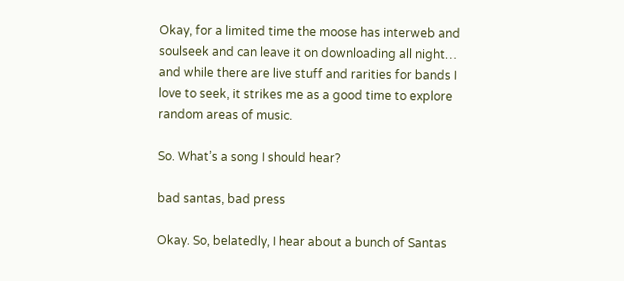Okay, for a limited time the moose has interweb and soulseek and can leave it on downloading all night… and while there are live stuff and rarities for bands I love to seek, it strikes me as a good time to explore random areas of music.

So. What’s a song I should hear?

bad santas, bad press

Okay. So, belatedly, I hear about a bunch of Santas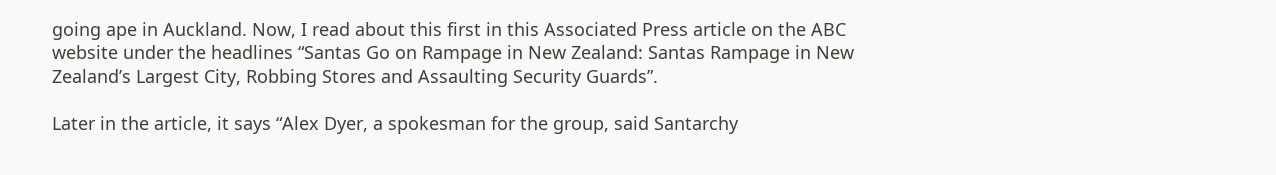going ape in Auckland. Now, I read about this first in this Associated Press article on the ABC website under the headlines “Santas Go on Rampage in New Zealand: Santas Rampage in New Zealand’s Largest City, Robbing Stores and Assaulting Security Guards”.

Later in the article, it says “Alex Dyer, a spokesman for the group, said Santarchy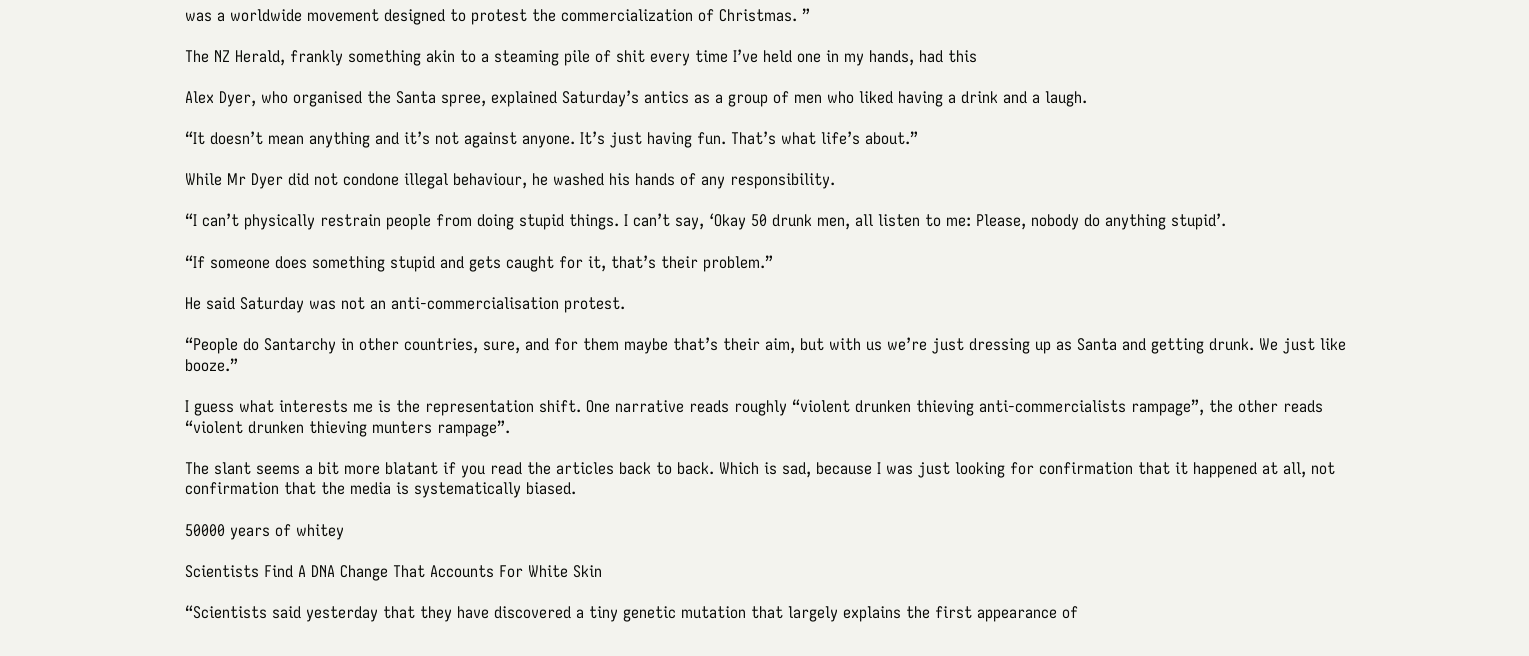was a worldwide movement designed to protest the commercialization of Christmas. ”

The NZ Herald, frankly something akin to a steaming pile of shit every time I’ve held one in my hands, had this

Alex Dyer, who organised the Santa spree, explained Saturday’s antics as a group of men who liked having a drink and a laugh.

“It doesn’t mean anything and it’s not against anyone. It’s just having fun. That’s what life’s about.”

While Mr Dyer did not condone illegal behaviour, he washed his hands of any responsibility.

“I can’t physically restrain people from doing stupid things. I can’t say, ‘Okay 50 drunk men, all listen to me: Please, nobody do anything stupid’.

“If someone does something stupid and gets caught for it, that’s their problem.”

He said Saturday was not an anti-commercialisation protest.

“People do Santarchy in other countries, sure, and for them maybe that’s their aim, but with us we’re just dressing up as Santa and getting drunk. We just like booze.”

I guess what interests me is the representation shift. One narrative reads roughly “violent drunken thieving anti-commercialists rampage”, the other reads “violent drunken thieving munters rampage”.

The slant seems a bit more blatant if you read the articles back to back. Which is sad, because I was just looking for confirmation that it happened at all, not confirmation that the media is systematically biased.

50000 years of whitey

Scientists Find A DNA Change That Accounts For White Skin

“Scientists said yesterday that they have discovered a tiny genetic mutation that largely explains the first appearance of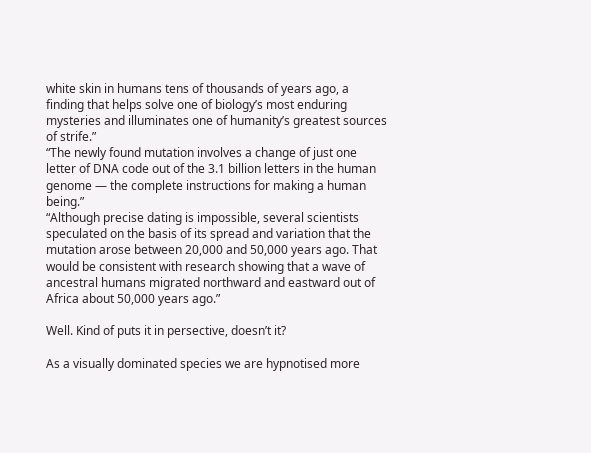white skin in humans tens of thousands of years ago, a finding that helps solve one of biology’s most enduring mysteries and illuminates one of humanity’s greatest sources of strife.”
“The newly found mutation involves a change of just one letter of DNA code out of the 3.1 billion letters in the human genome — the complete instructions for making a human being.”
“Although precise dating is impossible, several scientists speculated on the basis of its spread and variation that the mutation arose between 20,000 and 50,000 years ago. That would be consistent with research showing that a wave of ancestral humans migrated northward and eastward out of Africa about 50,000 years ago.”

Well. Kind of puts it in persective, doesn’t it?

As a visually dominated species we are hypnotised more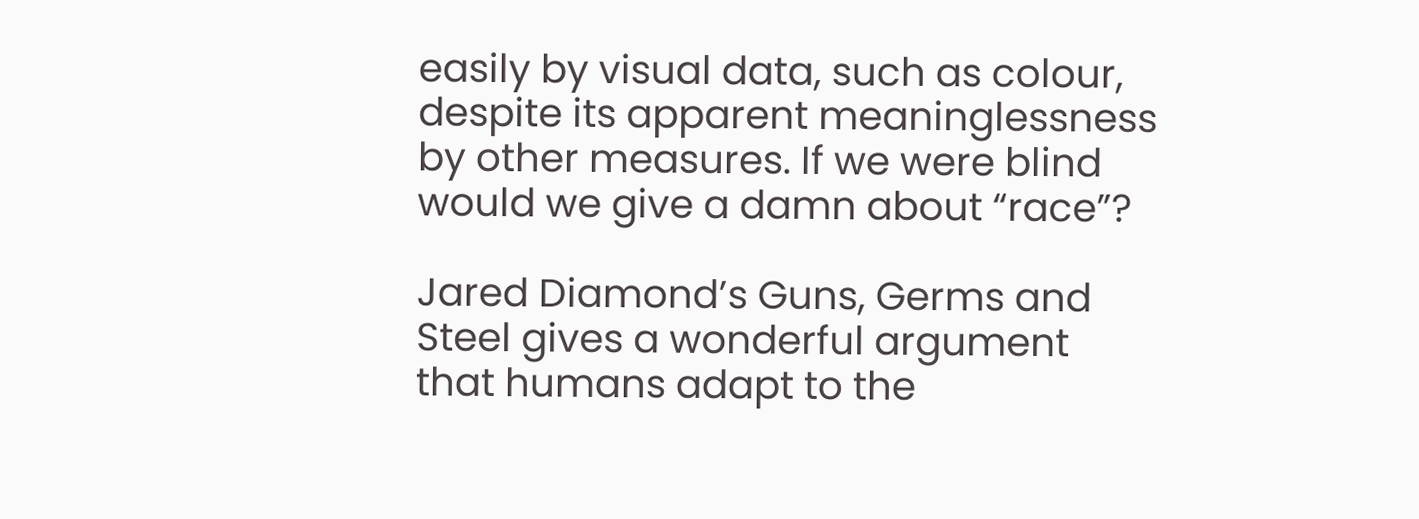easily by visual data, such as colour, despite its apparent meaninglessness by other measures. If we were blind would we give a damn about “race”?

Jared Diamond’s Guns, Germs and Steel gives a wonderful argument that humans adapt to the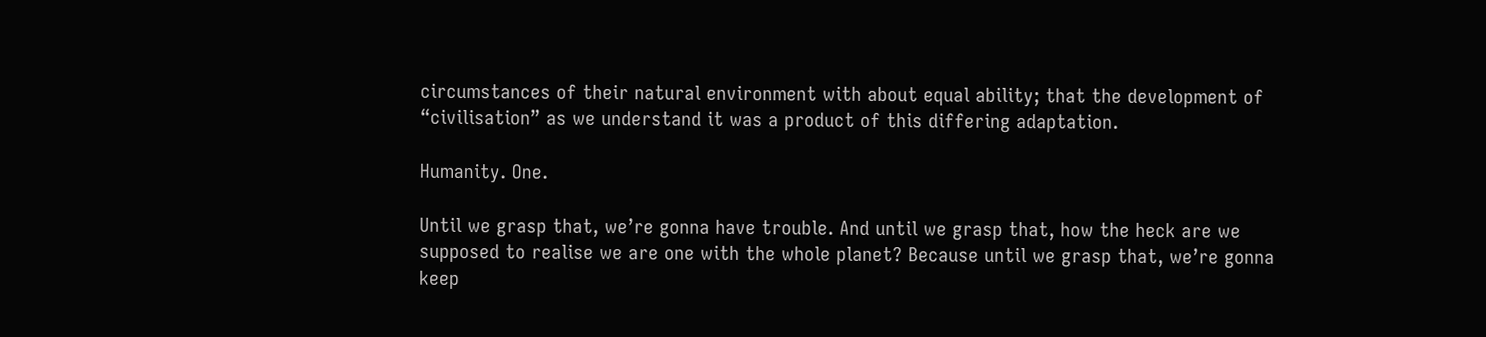circumstances of their natural environment with about equal ability; that the development of “civilisation” as we understand it was a product of this differing adaptation.

Humanity. One.

Until we grasp that, we’re gonna have trouble. And until we grasp that, how the heck are we supposed to realise we are one with the whole planet? Because until we grasp that, we’re gonna keep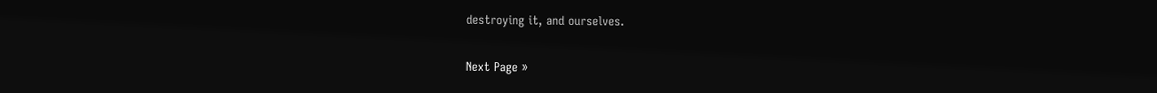destroying it, and ourselves.

Next Page »